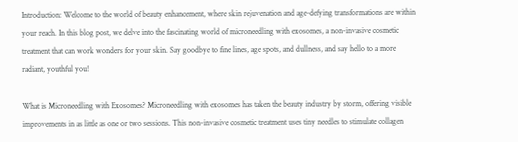Introduction: Welcome to the world of beauty enhancement, where skin rejuvenation and age-defying transformations are within your reach. In this blog post, we delve into the fascinating world of microneedling with exosomes, a non-invasive cosmetic treatment that can work wonders for your skin. Say goodbye to fine lines, age spots, and dullness, and say hello to a more radiant, youthful you!

What is Microneedling with Exosomes? Microneedling with exosomes has taken the beauty industry by storm, offering visible improvements in as little as one or two sessions. This non-invasive cosmetic treatment uses tiny needles to stimulate collagen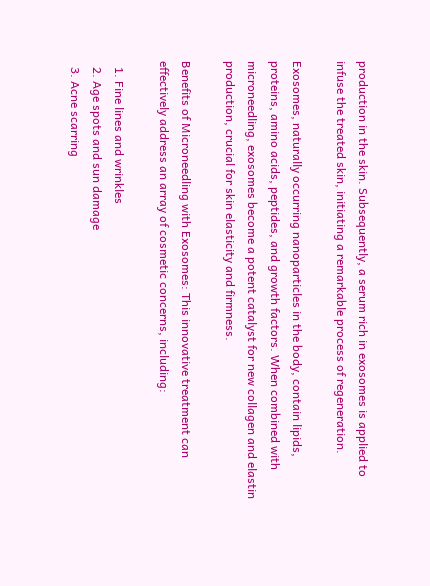production in the skin. Subsequently, a serum rich in exosomes is applied to infuse the treated skin, initiating a remarkable process of regeneration.

Exosomes, naturally occurring nanoparticles in the body, contain lipids, proteins, amino acids, peptides, and growth factors. When combined with microneedling, exosomes become a potent catalyst for new collagen and elastin production, crucial for skin elasticity and firmness.

Benefits of Microneedling with Exosomes: This innovative treatment can effectively address an array of cosmetic concerns, including:

  1. Fine lines and wrinkles
  2. Age spots and sun damage
  3. Acne scarring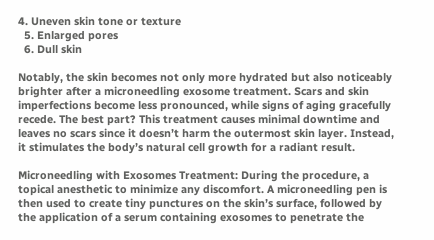4. Uneven skin tone or texture
  5. Enlarged pores
  6. Dull skin

Notably, the skin becomes not only more hydrated but also noticeably brighter after a microneedling exosome treatment. Scars and skin imperfections become less pronounced, while signs of aging gracefully recede. The best part? This treatment causes minimal downtime and leaves no scars since it doesn’t harm the outermost skin layer. Instead, it stimulates the body’s natural cell growth for a radiant result.

Microneedling with Exosomes Treatment: During the procedure, a topical anesthetic to minimize any discomfort. A microneedling pen is then used to create tiny punctures on the skin’s surface, followed by the application of a serum containing exosomes to penetrate the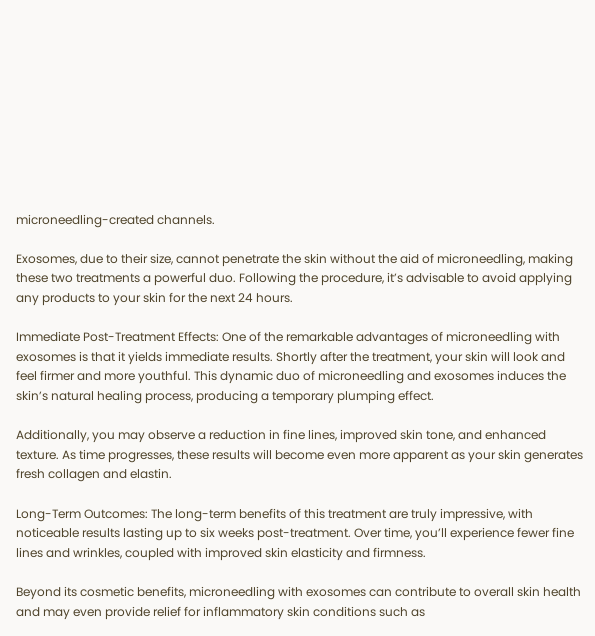microneedling-created channels.

Exosomes, due to their size, cannot penetrate the skin without the aid of microneedling, making these two treatments a powerful duo. Following the procedure, it’s advisable to avoid applying any products to your skin for the next 24 hours.

Immediate Post-Treatment Effects: One of the remarkable advantages of microneedling with exosomes is that it yields immediate results. Shortly after the treatment, your skin will look and feel firmer and more youthful. This dynamic duo of microneedling and exosomes induces the skin’s natural healing process, producing a temporary plumping effect.

Additionally, you may observe a reduction in fine lines, improved skin tone, and enhanced texture. As time progresses, these results will become even more apparent as your skin generates fresh collagen and elastin.

Long-Term Outcomes: The long-term benefits of this treatment are truly impressive, with noticeable results lasting up to six weeks post-treatment. Over time, you’ll experience fewer fine lines and wrinkles, coupled with improved skin elasticity and firmness.

Beyond its cosmetic benefits, microneedling with exosomes can contribute to overall skin health and may even provide relief for inflammatory skin conditions such as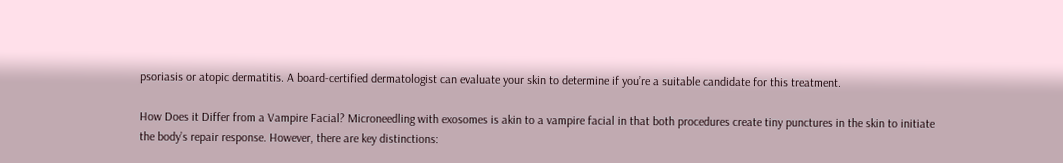psoriasis or atopic dermatitis. A board-certified dermatologist can evaluate your skin to determine if you’re a suitable candidate for this treatment.

How Does it Differ from a Vampire Facial? Microneedling with exosomes is akin to a vampire facial in that both procedures create tiny punctures in the skin to initiate the body’s repair response. However, there are key distinctions: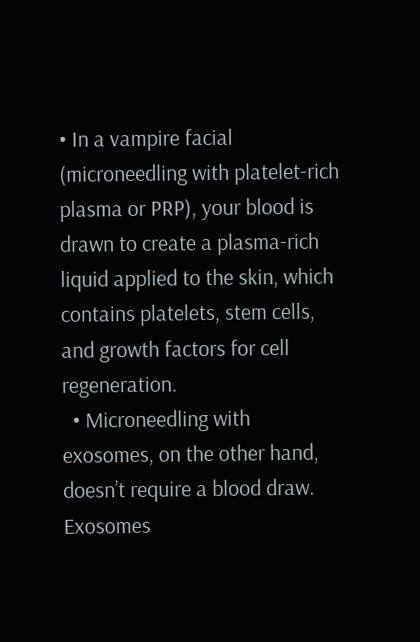• In a vampire facial (microneedling with platelet-rich plasma or PRP), your blood is drawn to create a plasma-rich liquid applied to the skin, which contains platelets, stem cells, and growth factors for cell regeneration.
  • Microneedling with exosomes, on the other hand, doesn’t require a blood draw. Exosomes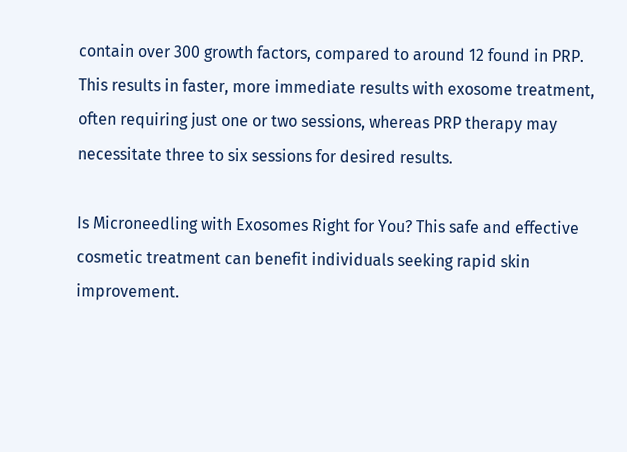contain over 300 growth factors, compared to around 12 found in PRP. This results in faster, more immediate results with exosome treatment, often requiring just one or two sessions, whereas PRP therapy may necessitate three to six sessions for desired results.

Is Microneedling with Exosomes Right for You? This safe and effective cosmetic treatment can benefit individuals seeking rapid skin improvement.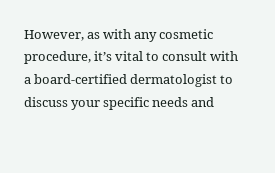However, as with any cosmetic procedure, it’s vital to consult with a board-certified dermatologist to discuss your specific needs and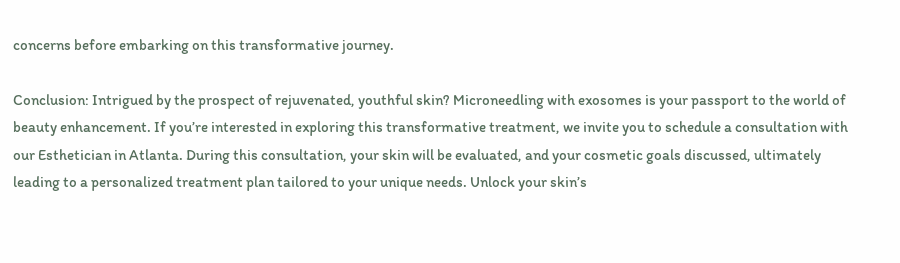concerns before embarking on this transformative journey.

Conclusion: Intrigued by the prospect of rejuvenated, youthful skin? Microneedling with exosomes is your passport to the world of beauty enhancement. If you’re interested in exploring this transformative treatment, we invite you to schedule a consultation with our Esthetician in Atlanta. During this consultation, your skin will be evaluated, and your cosmetic goals discussed, ultimately leading to a personalized treatment plan tailored to your unique needs. Unlock your skin’s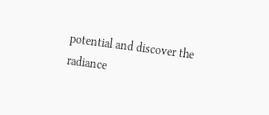potential and discover the radiance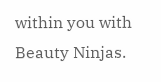within you with Beauty Ninjas.